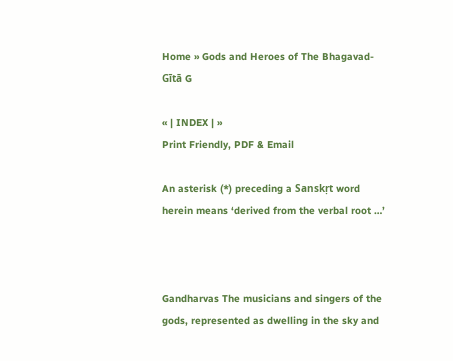Home » Gods and Heroes of The Bhagavad-Gītā G

« | INDEX | »
Print Friendly, PDF & Email

An asterisk (*) preceding a Sanskṛt word herein means ‘derived from the verbal root …’



Gandharvas The musicians and singers of the gods, represented as dwelling in the sky and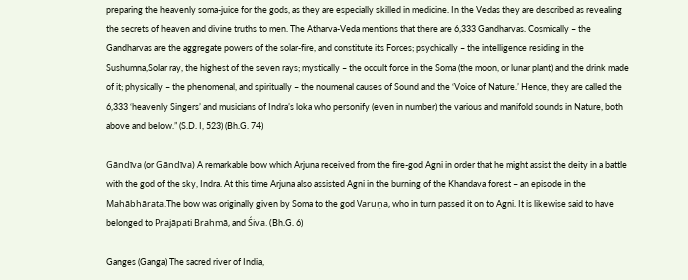preparing the heavenly soma-juice for the gods, as they are especially skilled in medicine. In the Vedas they are described as revealing the secrets of heaven and divine truths to men. The Atharva-Veda mentions that there are 6,333 Gandharvas. Cosmically – the Gandharvas are the aggregate powers of the solar-fire, and constitute its Forces; psychically – the intelligence residing in the Sushumna,Solar ray, the highest of the seven rays; mystically – the occult force in the Soma (the moon, or lunar plant) and the drink made of it; physically – the phenomenal, and spiritually – the noumenal causes of Sound and the ‘Voice of Nature.’ Hence, they are called the 6,333 ‘heavenly Singers’ and musicians of Indra’s loka who personify (even in number) the various and manifold sounds in Nature, both above and below.” (S.D. I, 523) (Bh.G. 74)

Gāndīva (or Gāndīva) A remarkable bow which Arjuna received from the fire-god Agni in order that he might assist the deity in a battle with the god of the sky, Indra. At this time Arjuna also assisted Agni in the burning of the Khandava forest – an episode in the Mahābhārata.The bow was originally given by Soma to the god Varuṇa, who in turn passed it on to Agni. It is likewise said to have belonged to Prajāpati Brahmā, and Śiva. (Bh.G. 6)

Ganges (Ganga) The sacred river of India,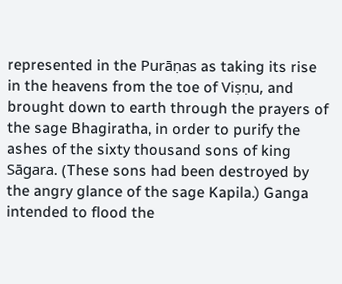represented in the Purāṇas as taking its rise in the heavens from the toe of Viṣṇu, and brought down to earth through the prayers of the sage Bhagiratha, in order to purify the ashes of the sixty thousand sons of king Sāgara. (These sons had been destroyed by the angry glance of the sage Kapila.) Ganga intended to flood the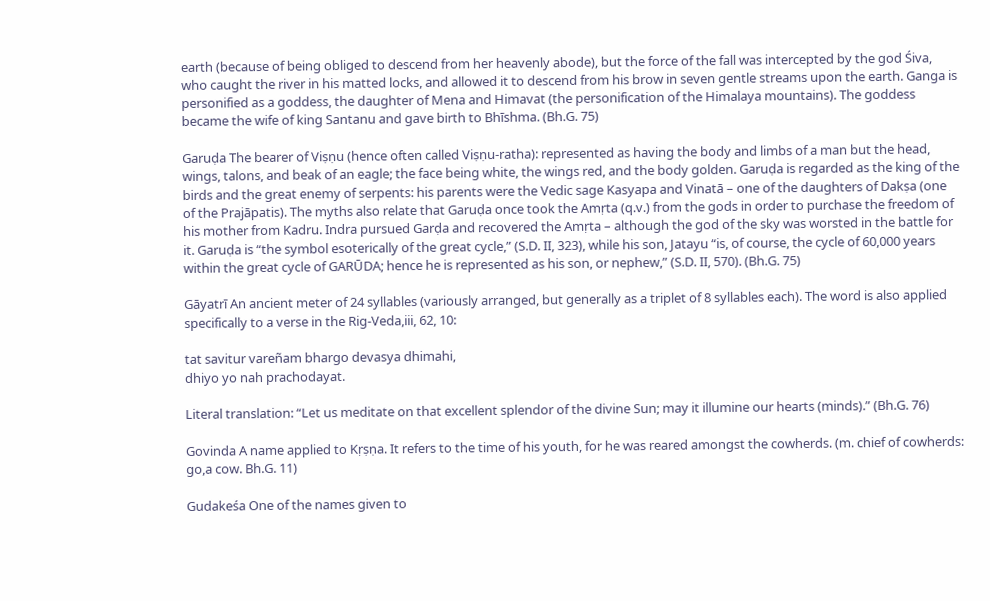earth (because of being obliged to descend from her heavenly abode), but the force of the fall was intercepted by the god Śiva, who caught the river in his matted locks, and allowed it to descend from his brow in seven gentle streams upon the earth. Ganga is personified as a goddess, the daughter of Mena and Himavat (the personification of the Himalaya mountains). The goddess became the wife of king Santanu and gave birth to Bhīshma. (Bh.G. 75)

Garuḍa The bearer of Viṣṇu (hence often called Viṣṇu-ratha): represented as having the body and limbs of a man but the head, wings, talons, and beak of an eagle; the face being white, the wings red, and the body golden. Garuḍa is regarded as the king of the birds and the great enemy of serpents: his parents were the Vedic sage Kasyapa and Vinatā – one of the daughters of Dakṣa (one of the Prajāpatis). The myths also relate that Garuḍa once took the Amṛta (q.v.) from the gods in order to purchase the freedom of his mother from Kadru. Indra pursued Garḍa and recovered the Amṛta – although the god of the sky was worsted in the battle for it. Garuḍa is “the symbol esoterically of the great cycle,” (S.D. II, 323), while his son, Jatayu “is, of course, the cycle of 60,000 years within the great cycle of GARŪDA; hence he is represented as his son, or nephew,” (S.D. II, 570). (Bh.G. 75)

Gāyatrī An ancient meter of 24 syllables (variously arranged, but generally as a triplet of 8 syllables each). The word is also applied specifically to a verse in the Rig-Veda,iii, 62, 10:

tat savitur vareñam bhargo devasya dhimahi,
dhiyo yo nah prachodayat.

Literal translation: “Let us meditate on that excellent splendor of the divine Sun; may it illumine our hearts (minds).” (Bh.G. 76)

Govinda A name applied to Kṛṣṇa. It refers to the time of his youth, for he was reared amongst the cowherds. (m. chief of cowherds: go,a cow. Bh.G. 11)

Gudakeśa One of the names given to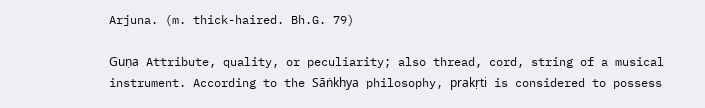Arjuna. (m. thick-haired. Bh.G. 79)

Guṇa Attribute, quality, or peculiarity; also thread, cord, string of a musical instrument. According to the Sāṅkhya philosophy, prakṛti is considered to possess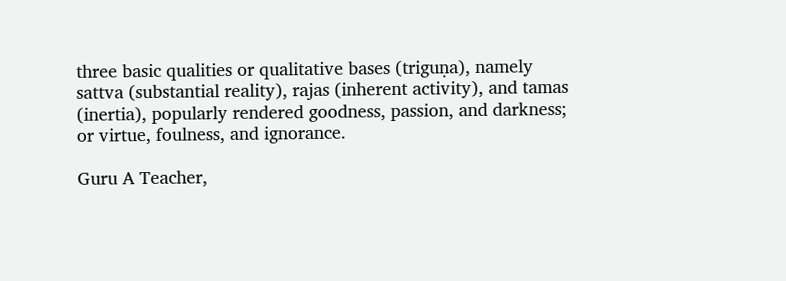three basic qualities or qualitative bases (triguṇa), namely sattva (substantial reality), rajas (inherent activity), and tamas (inertia), popularly rendered goodness, passion, and darkness; or virtue, foulness, and ignorance.

Guru A Teacher,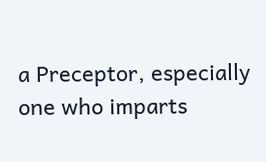a Preceptor, especially one who imparts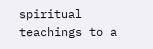spiritual teachings to a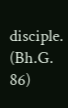disciple. (Bh.G. 86)